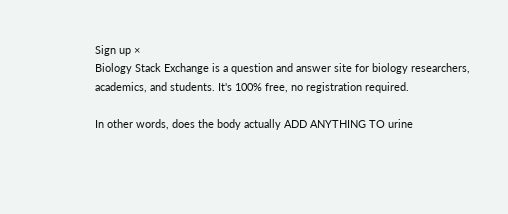Sign up ×
Biology Stack Exchange is a question and answer site for biology researchers, academics, and students. It's 100% free, no registration required.

In other words, does the body actually ADD ANYTHING TO urine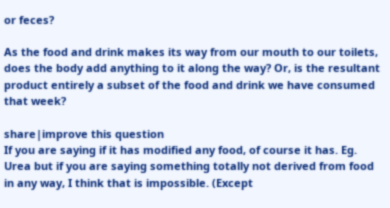or feces?

As the food and drink makes its way from our mouth to our toilets, does the body add anything to it along the way? Or, is the resultant product entirely a subset of the food and drink we have consumed that week?

share|improve this question
If you are saying if it has modified any food, of course it has. Eg. Urea but if you are saying something totally not derived from food in any way, I think that is impossible. (Except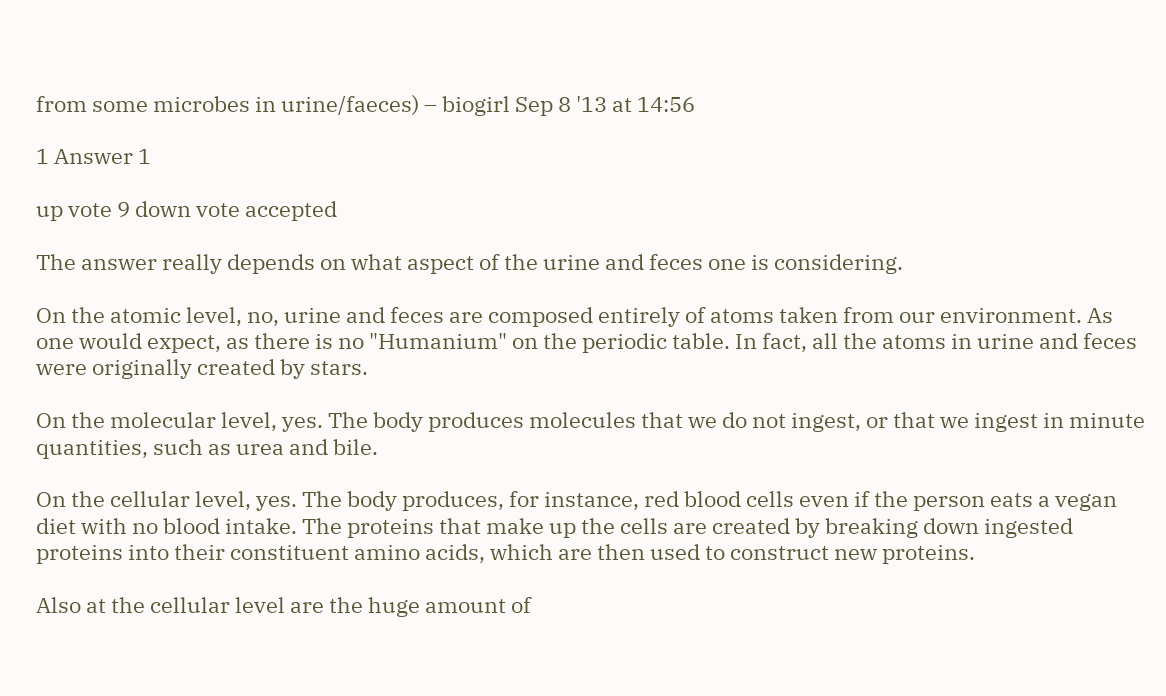from some microbes in urine/faeces) – biogirl Sep 8 '13 at 14:56

1 Answer 1

up vote 9 down vote accepted

The answer really depends on what aspect of the urine and feces one is considering.

On the atomic level, no, urine and feces are composed entirely of atoms taken from our environment. As one would expect, as there is no "Humanium" on the periodic table. In fact, all the atoms in urine and feces were originally created by stars.

On the molecular level, yes. The body produces molecules that we do not ingest, or that we ingest in minute quantities, such as urea and bile.

On the cellular level, yes. The body produces, for instance, red blood cells even if the person eats a vegan diet with no blood intake. The proteins that make up the cells are created by breaking down ingested proteins into their constituent amino acids, which are then used to construct new proteins.

Also at the cellular level are the huge amount of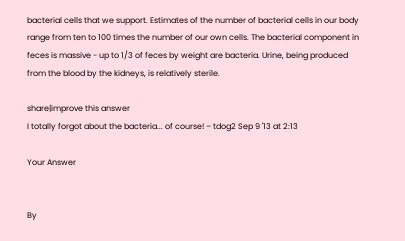bacterial cells that we support. Estimates of the number of bacterial cells in our body range from ten to 100 times the number of our own cells. The bacterial component in feces is massive - up to 1/3 of feces by weight are bacteria. Urine, being produced from the blood by the kidneys, is relatively sterile.

share|improve this answer
I totally forgot about the bacteria... of course! – tdog2 Sep 9 '13 at 2:13

Your Answer


By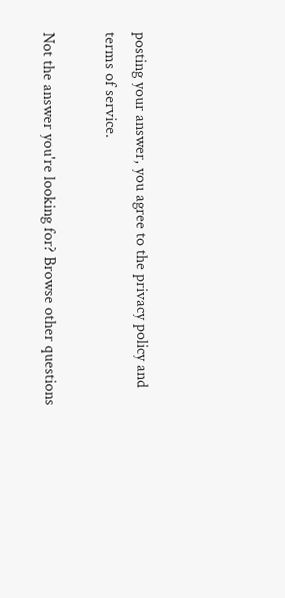posting your answer, you agree to the privacy policy and terms of service.

Not the answer you're looking for? Browse other questions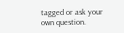tagged or ask your own question.